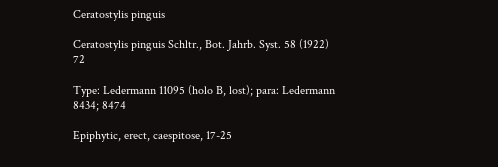Ceratostylis pinguis

Ceratostylis pinguis Schltr., Bot. Jahrb. Syst. 58 (1922) 72

Type: Ledermann 11095 (holo B, lost); para: Ledermann 8434; 8474

Epiphytic, erect, caespitose, 17-25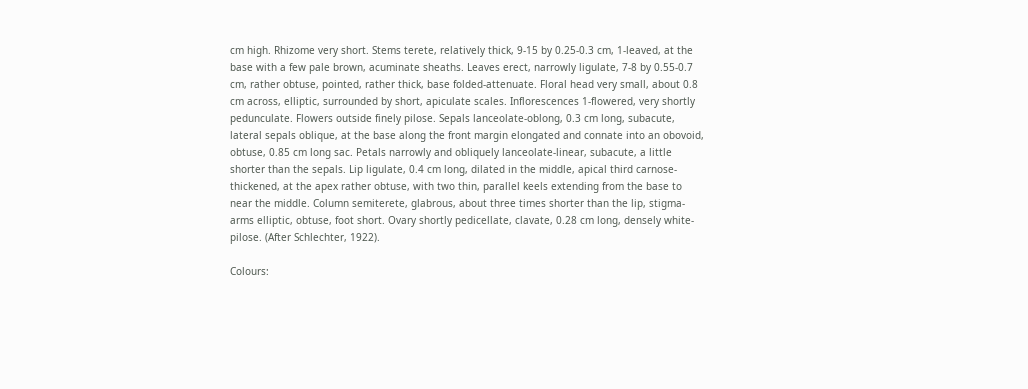cm high. Rhizome very short. Stems terete, relatively thick, 9-15 by 0.25-0.3 cm, 1-leaved, at the base with a few pale brown, acuminate sheaths. Leaves erect, narrowly ligulate, 7-8 by 0.55-0.7 cm, rather obtuse, pointed, rather thick, base folded-attenuate. Floral head very small, about 0.8 cm across, elliptic, surrounded by short, apiculate scales. Inflorescences 1-flowered, very shortly pedunculate. Flowers outside finely pilose. Sepals lanceolate-oblong, 0.3 cm long, subacute, lateral sepals oblique, at the base along the front margin elongated and connate into an obovoid, obtuse, 0.85 cm long sac. Petals narrowly and obliquely lanceolate-linear, subacute, a little shorter than the sepals. Lip ligulate, 0.4 cm long, dilated in the middle, apical third carnose-thickened, at the apex rather obtuse, with two thin, parallel keels extending from the base to near the middle. Column semiterete, glabrous, about three times shorter than the lip, stigma-arms elliptic, obtuse, foot short. Ovary shortly pedicellate, clavate, 0.28 cm long, densely white-pilose. (After Schlechter, 1922).

Colours: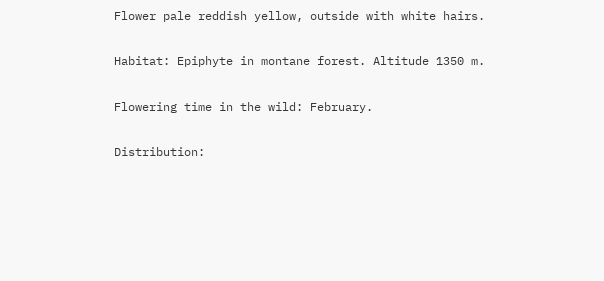Flower pale reddish yellow, outside with white hairs.

Habitat: Epiphyte in montane forest. Altitude 1350 m.

Flowering time in the wild: February.

Distribution: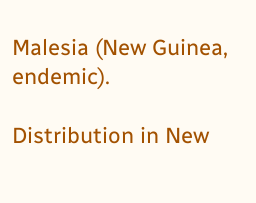Malesia (New Guinea, endemic).

Distribution in New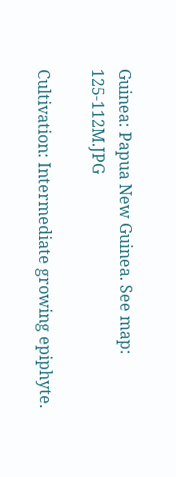Guinea: Papua New Guinea. See map: 125-112M.JPG

Cultivation: Intermediate growing epiphyte.